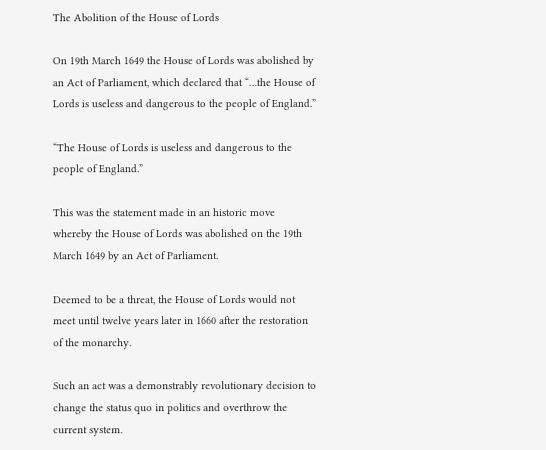The Abolition of the House of Lords

On 19th March 1649 the House of Lords was abolished by an Act of Parliament, which declared that “…the House of Lords is useless and dangerous to the people of England.”

“The House of Lords is useless and dangerous to the people of England.”

This was the statement made in an historic move whereby the House of Lords was abolished on the 19th March 1649 by an Act of Parliament.

Deemed to be a threat, the House of Lords would not meet until twelve years later in 1660 after the restoration of the monarchy.

Such an act was a demonstrably revolutionary decision to change the status quo in politics and overthrow the current system.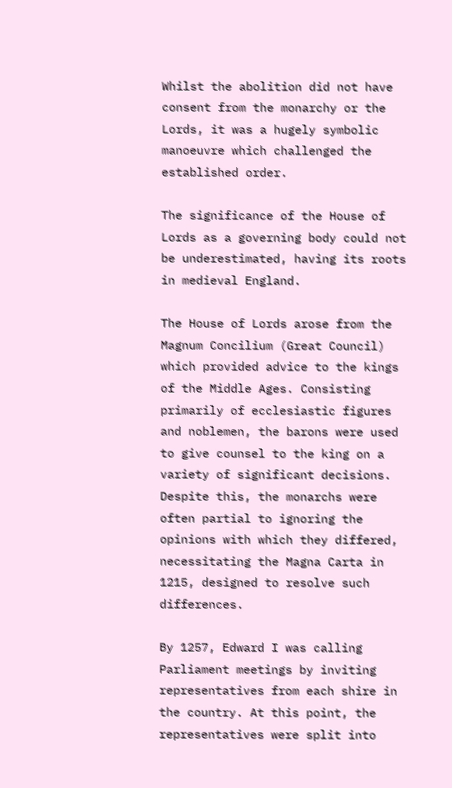Whilst the abolition did not have consent from the monarchy or the Lords, it was a hugely symbolic manoeuvre which challenged the established order.

The significance of the House of Lords as a governing body could not be underestimated, having its roots in medieval England.

The House of Lords arose from the Magnum Concilium (Great Council) which provided advice to the kings of the Middle Ages. Consisting primarily of ecclesiastic figures and noblemen, the barons were used to give counsel to the king on a variety of significant decisions. Despite this, the monarchs were often partial to ignoring the opinions with which they differed, necessitating the Magna Carta in 1215, designed to resolve such differences.

By 1257, Edward I was calling Parliament meetings by inviting representatives from each shire in the country. At this point, the representatives were split into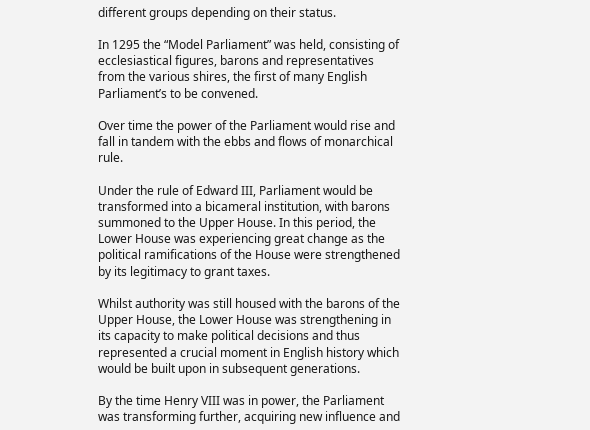different groups depending on their status.

In 1295 the “Model Parliament” was held, consisting of ecclesiastical figures, barons and representatives from the various shires, the first of many English Parliament’s to be convened.

Over time the power of the Parliament would rise and fall in tandem with the ebbs and flows of monarchical rule.

Under the rule of Edward III, Parliament would be transformed into a bicameral institution, with barons summoned to the Upper House. In this period, the Lower House was experiencing great change as the political ramifications of the House were strengthened by its legitimacy to grant taxes.

Whilst authority was still housed with the barons of the Upper House, the Lower House was strengthening in its capacity to make political decisions and thus represented a crucial moment in English history which would be built upon in subsequent generations.

By the time Henry VIII was in power, the Parliament was transforming further, acquiring new influence and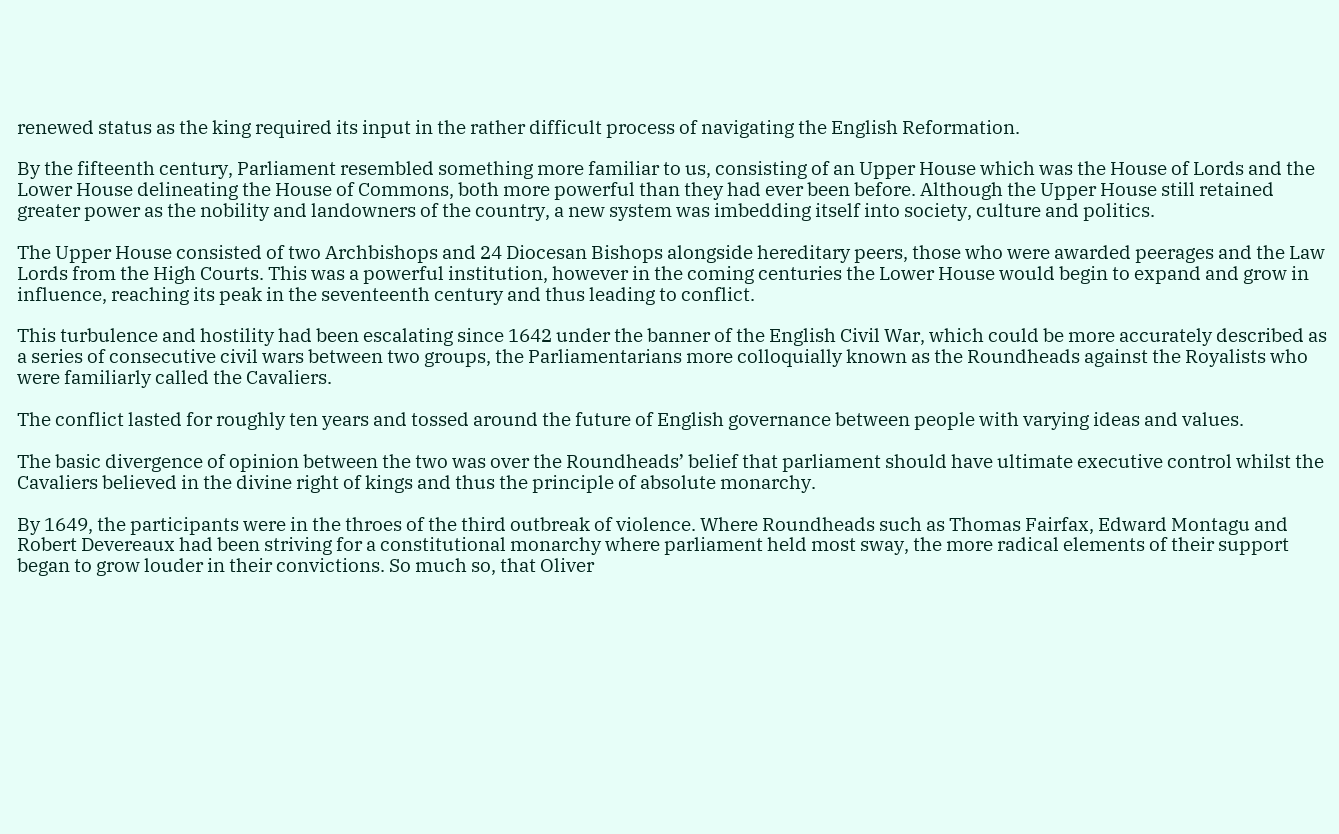renewed status as the king required its input in the rather difficult process of navigating the English Reformation.

By the fifteenth century, Parliament resembled something more familiar to us, consisting of an Upper House which was the House of Lords and the Lower House delineating the House of Commons, both more powerful than they had ever been before. Although the Upper House still retained greater power as the nobility and landowners of the country, a new system was imbedding itself into society, culture and politics.

The Upper House consisted of two Archbishops and 24 Diocesan Bishops alongside hereditary peers, those who were awarded peerages and the Law Lords from the High Courts. This was a powerful institution, however in the coming centuries the Lower House would begin to expand and grow in influence, reaching its peak in the seventeenth century and thus leading to conflict.

This turbulence and hostility had been escalating since 1642 under the banner of the English Civil War, which could be more accurately described as a series of consecutive civil wars between two groups, the Parliamentarians more colloquially known as the Roundheads against the Royalists who were familiarly called the Cavaliers.

The conflict lasted for roughly ten years and tossed around the future of English governance between people with varying ideas and values.

The basic divergence of opinion between the two was over the Roundheads’ belief that parliament should have ultimate executive control whilst the Cavaliers believed in the divine right of kings and thus the principle of absolute monarchy.

By 1649, the participants were in the throes of the third outbreak of violence. Where Roundheads such as Thomas Fairfax, Edward Montagu and Robert Devereaux had been striving for a constitutional monarchy where parliament held most sway, the more radical elements of their support began to grow louder in their convictions. So much so, that Oliver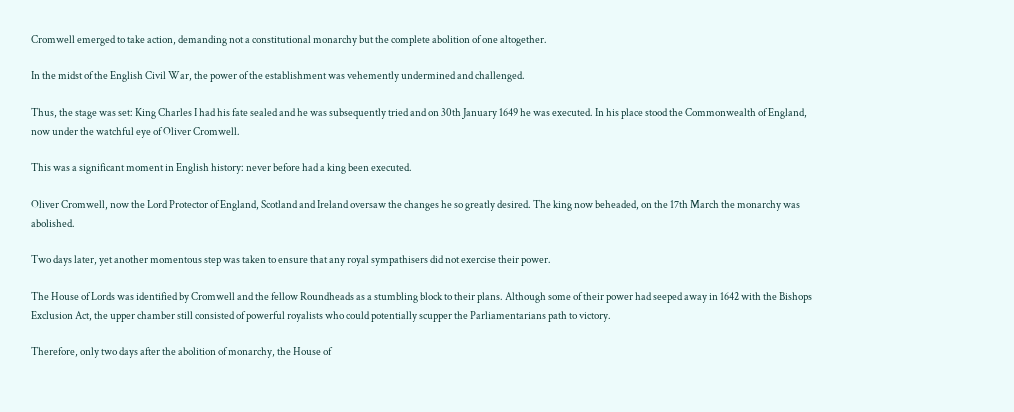Cromwell emerged to take action, demanding not a constitutional monarchy but the complete abolition of one altogether.

In the midst of the English Civil War, the power of the establishment was vehemently undermined and challenged.

Thus, the stage was set: King Charles I had his fate sealed and he was subsequently tried and on 30th January 1649 he was executed. In his place stood the Commonwealth of England, now under the watchful eye of Oliver Cromwell.

This was a significant moment in English history: never before had a king been executed.

Oliver Cromwell, now the Lord Protector of England, Scotland and Ireland oversaw the changes he so greatly desired. The king now beheaded, on the 17th March the monarchy was abolished.

Two days later, yet another momentous step was taken to ensure that any royal sympathisers did not exercise their power.

The House of Lords was identified by Cromwell and the fellow Roundheads as a stumbling block to their plans. Although some of their power had seeped away in 1642 with the Bishops Exclusion Act, the upper chamber still consisted of powerful royalists who could potentially scupper the Parliamentarians path to victory.

Therefore, only two days after the abolition of monarchy, the House of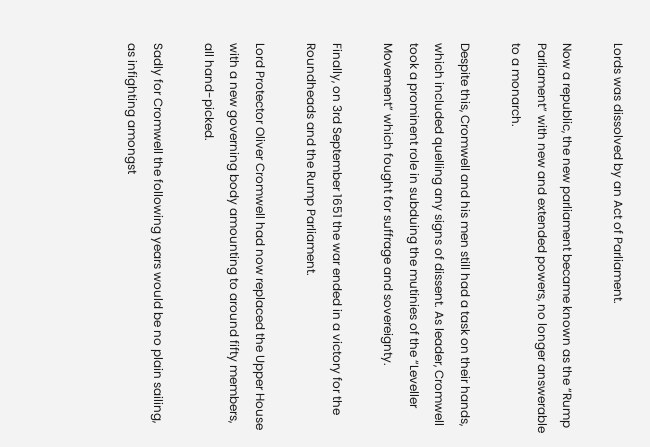Lords was dissolved by an Act of Parliament.

Now a republic, the new parliament became known as the “Rump Parliament” with new and extended powers, no longer answerable to a monarch.

Despite this, Cromwell and his men still had a task on their hands, which included quelling any signs of dissent. As leader, Cromwell took a prominent role in subduing the mutinies of the “Leveller Movement” which fought for suffrage and sovereignty.

Finally, on 3rd September 1651 the war ended in a victory for the Roundheads and the Rump Parliament.

Lord Protector Oliver Cromwell had now replaced the Upper House with a new governing body amounting to around fifty members, all hand-picked.

Sadly for Cromwell the following years would be no plain sailing, as infighting amongst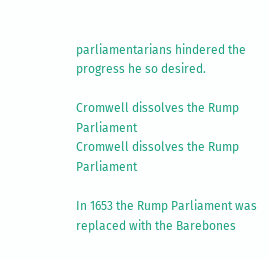parliamentarians hindered the progress he so desired.

Cromwell dissolves the Rump Parliament
Cromwell dissolves the Rump Parliament

In 1653 the Rump Parliament was replaced with the Barebones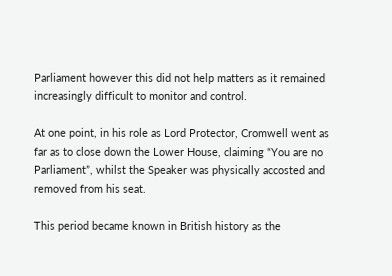Parliament however this did not help matters as it remained increasingly difficult to monitor and control.

At one point, in his role as Lord Protector, Cromwell went as far as to close down the Lower House, claiming “You are no Parliament”, whilst the Speaker was physically accosted and removed from his seat.

This period became known in British history as the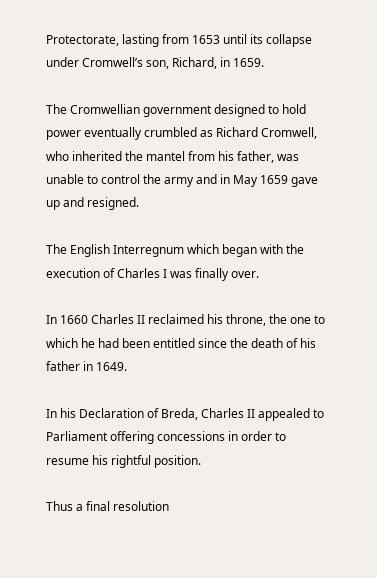Protectorate, lasting from 1653 until its collapse under Cromwell’s son, Richard, in 1659.

The Cromwellian government designed to hold power eventually crumbled as Richard Cromwell, who inherited the mantel from his father, was unable to control the army and in May 1659 gave up and resigned.

The English Interregnum which began with the execution of Charles I was finally over.

In 1660 Charles II reclaimed his throne, the one to which he had been entitled since the death of his father in 1649.

In his Declaration of Breda, Charles II appealed to Parliament offering concessions in order to resume his rightful position.

Thus a final resolution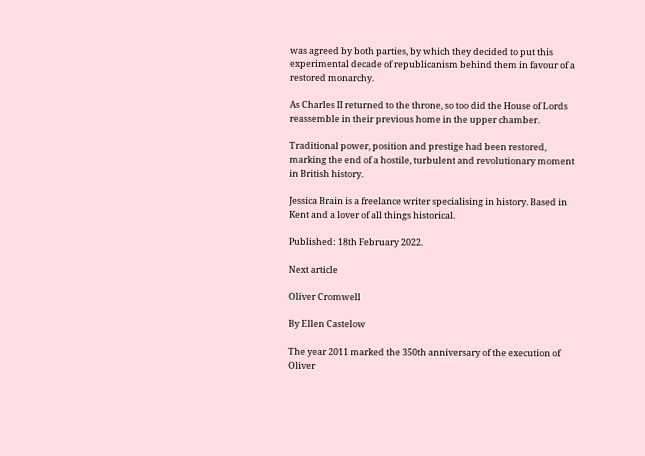was agreed by both parties, by which they decided to put this experimental decade of republicanism behind them in favour of a restored monarchy.

As Charles II returned to the throne, so too did the House of Lords reassemble in their previous home in the upper chamber.

Traditional power, position and prestige had been restored, marking the end of a hostile, turbulent and revolutionary moment in British history.

Jessica Brain is a freelance writer specialising in history. Based in Kent and a lover of all things historical.

Published: 18th February 2022.

Next article

Oliver Cromwell

By Ellen Castelow

The year 2011 marked the 350th anniversary of the execution of Oliver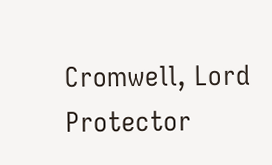Cromwell, Lord Protector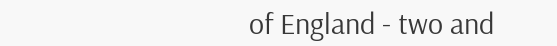of England - two and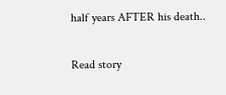half years AFTER his death..

Read story